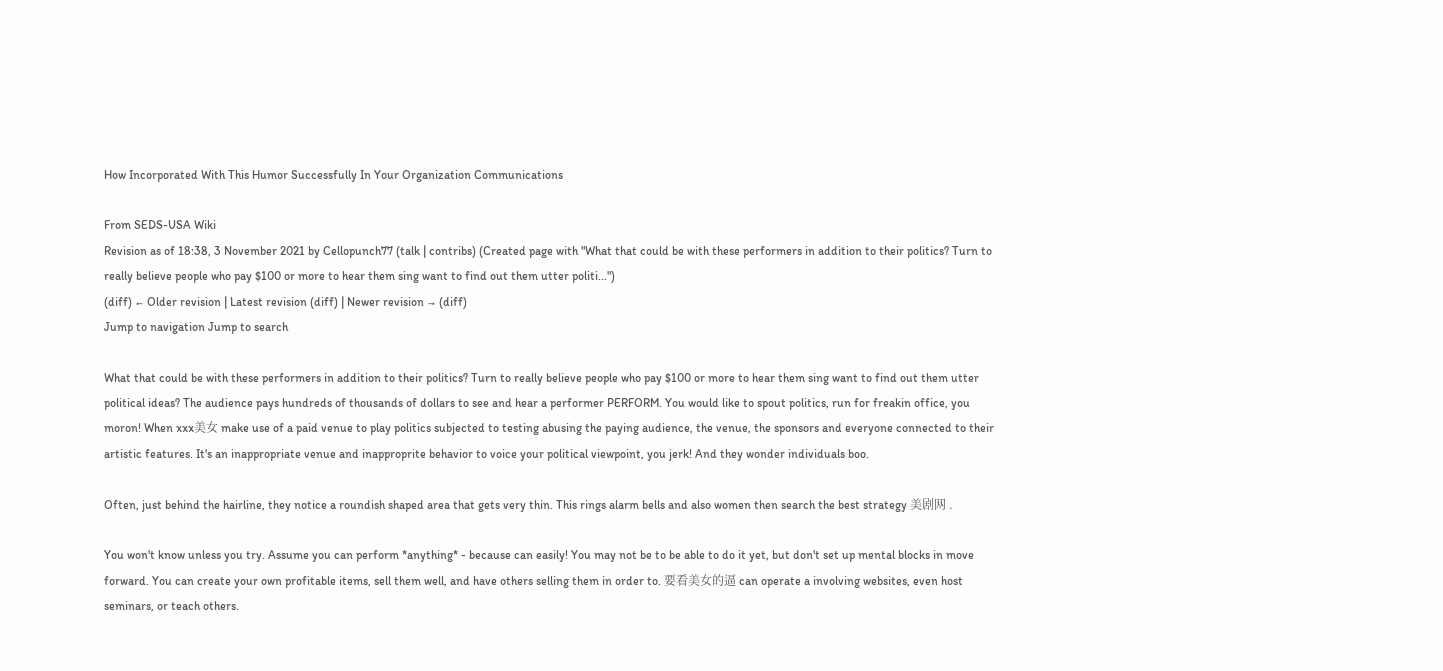How Incorporated With This Humor Successfully In Your Organization Communications

From SEDS-USA Wiki
Revision as of 18:38, 3 November 2021 by Cellopunch77 (talk | contribs) (Created page with "What that could be with these performers in addition to their politics? Turn to really believe people who pay $100 or more to hear them sing want to find out them utter politi...")
(diff) ← Older revision | Latest revision (diff) | Newer revision → (diff)
Jump to navigation Jump to search

What that could be with these performers in addition to their politics? Turn to really believe people who pay $100 or more to hear them sing want to find out them utter political ideas? The audience pays hundreds of thousands of dollars to see and hear a performer PERFORM. You would like to spout politics, run for freakin office, you moron! When xxx美女 make use of a paid venue to play politics subjected to testing abusing the paying audience, the venue, the sponsors and everyone connected to their artistic features. It's an inappropriate venue and inapproprite behavior to voice your political viewpoint, you jerk! And they wonder individuals boo.

Often, just behind the hairline, they notice a roundish shaped area that gets very thin. This rings alarm bells and also women then search the best strategy 美剧网 .

You won't know unless you try. Assume you can perform *anything* - because can easily! You may not be to be able to do it yet, but don't set up mental blocks in move forward. You can create your own profitable items, sell them well, and have others selling them in order to. 要看美女的逼 can operate a involving websites, even host seminars, or teach others.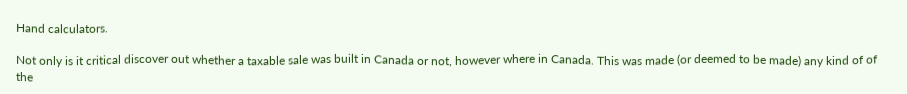Hand calculators.

Not only is it critical discover out whether a taxable sale was built in Canada or not, however where in Canada. This was made (or deemed to be made) any kind of of the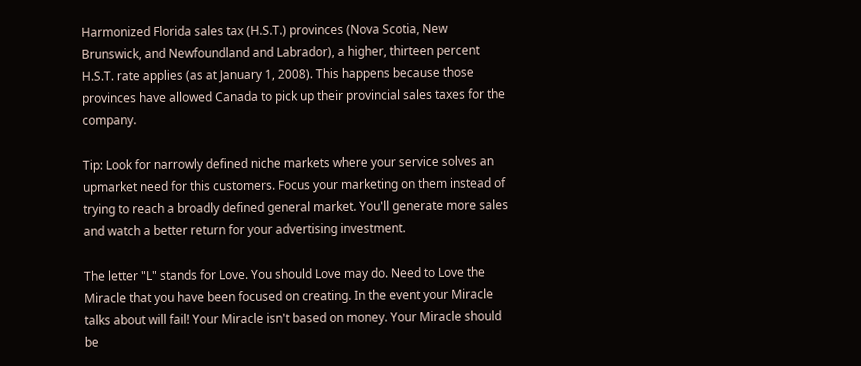Harmonized Florida sales tax (H.S.T.) provinces (Nova Scotia, New Brunswick, and Newfoundland and Labrador), a higher, thirteen percent H.S.T. rate applies (as at January 1, 2008). This happens because those provinces have allowed Canada to pick up their provincial sales taxes for the company.

Tip: Look for narrowly defined niche markets where your service solves an upmarket need for this customers. Focus your marketing on them instead of trying to reach a broadly defined general market. You'll generate more sales and watch a better return for your advertising investment.

The letter "L" stands for Love. You should Love may do. Need to Love the Miracle that you have been focused on creating. In the event your Miracle talks about will fail! Your Miracle isn't based on money. Your Miracle should be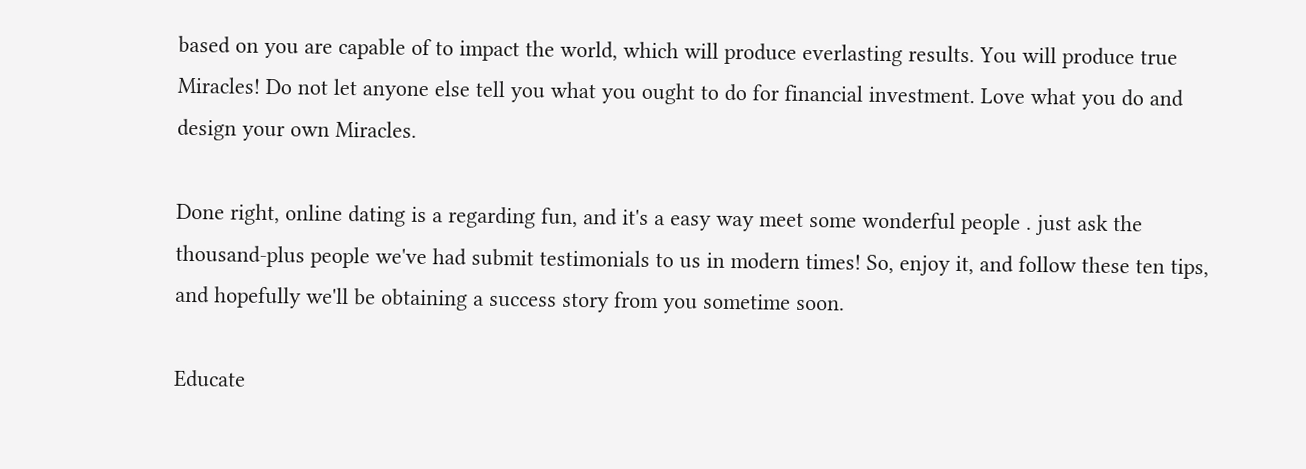based on you are capable of to impact the world, which will produce everlasting results. You will produce true Miracles! Do not let anyone else tell you what you ought to do for financial investment. Love what you do and design your own Miracles.

Done right, online dating is a regarding fun, and it's a easy way meet some wonderful people . just ask the thousand-plus people we've had submit testimonials to us in modern times! So, enjoy it, and follow these ten tips, and hopefully we'll be obtaining a success story from you sometime soon.

Educate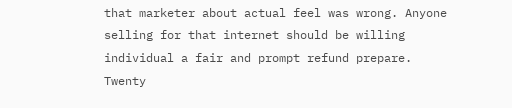that marketer about actual feel was wrong. Anyone selling for that internet should be willing individual a fair and prompt refund prepare. Twenty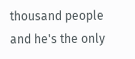thousand people and he's the only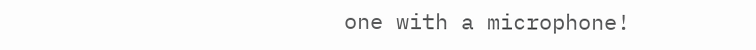one with a microphone!